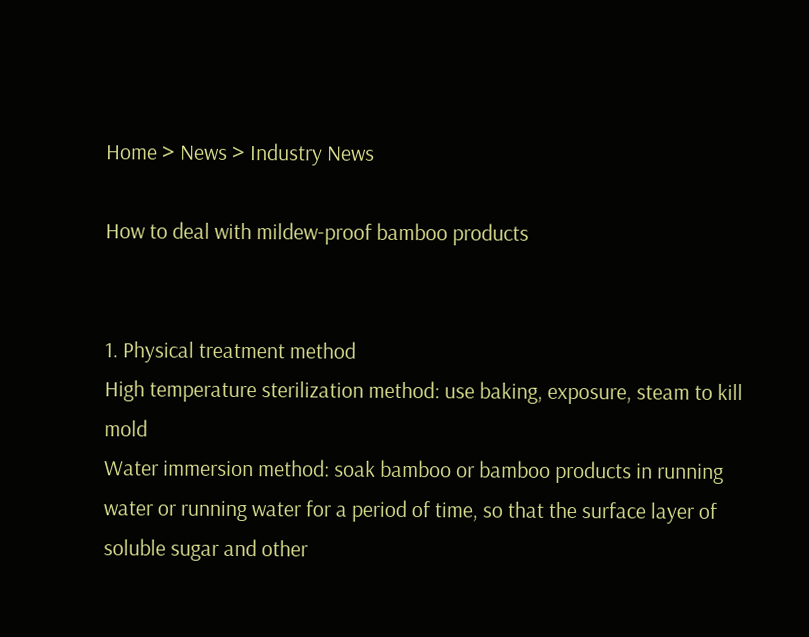Home > News > Industry News

How to deal with mildew-proof bamboo products


1. Physical treatment method
High temperature sterilization method: use baking, exposure, steam to kill mold
Water immersion method: soak bamboo or bamboo products in running water or running water for a period of time, so that the surface layer of soluble sugar and other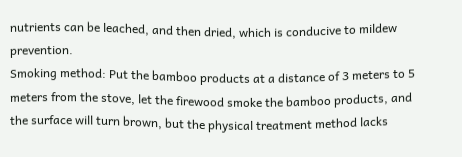nutrients can be leached, and then dried, which is conducive to mildew prevention.
Smoking method: Put the bamboo products at a distance of 3 meters to 5 meters from the stove, let the firewood smoke the bamboo products, and the surface will turn brown, but the physical treatment method lacks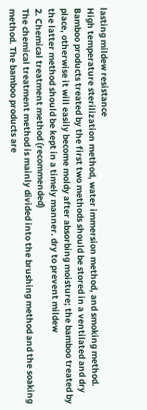lasting mildew resistance
High temperature sterilization method, water immersion method, and smoking method. Bamboo products treated by the first two methods should be stored in a ventilated and dry place, otherwise it will easily become moldy after absorbing moisture; the bamboo treated by the latter method should be kept in a timely manner. dry to prevent mildew
2. Chemical treatment method (recommended)
The chemical treatment method is mainly divided into the brushing method and the soaking method. The bamboo products are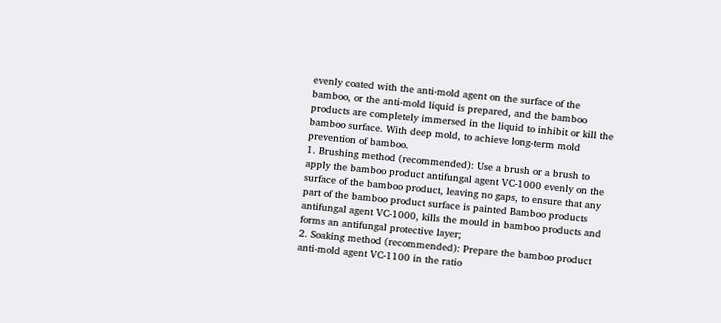evenly coated with the anti-mold agent on the surface of the bamboo, or the anti-mold liquid is prepared, and the bamboo products are completely immersed in the liquid to inhibit or kill the bamboo surface. With deep mold, to achieve long-term mold prevention of bamboo.
1. Brushing method (recommended): Use a brush or a brush to apply the bamboo product antifungal agent VC-1000 evenly on the surface of the bamboo product, leaving no gaps, to ensure that any part of the bamboo product surface is painted Bamboo products antifungal agent VC-1000, kills the mould in bamboo products and forms an antifungal protective layer;
2. Soaking method (recommended): Prepare the bamboo product anti-mold agent VC-1100 in the ratio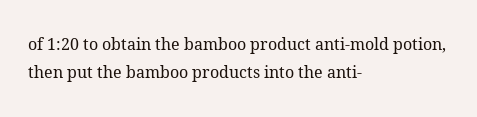of 1:20 to obtain the bamboo product anti-mold potion, then put the bamboo products into the anti-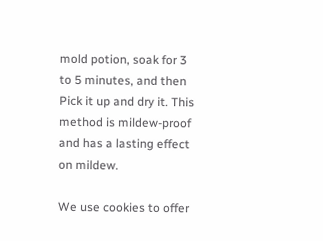mold potion, soak for 3 to 5 minutes, and then Pick it up and dry it. This method is mildew-proof and has a lasting effect on mildew.

We use cookies to offer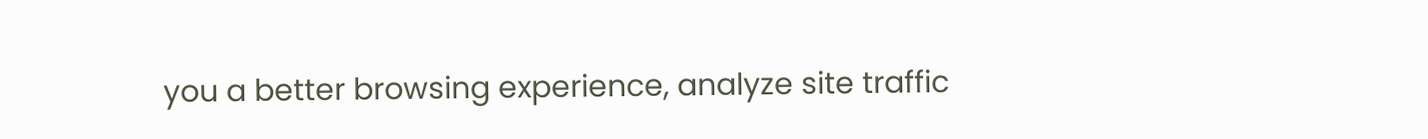you a better browsing experience, analyze site traffic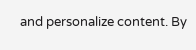and personalize content. By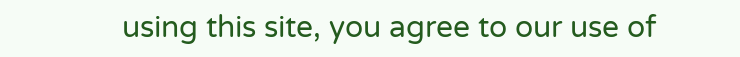using this site, you agree to our use of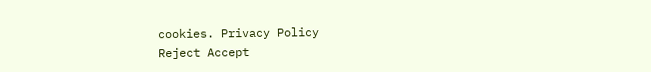cookies. Privacy Policy
Reject Accept